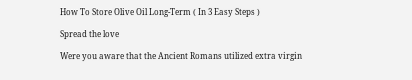How To Store Olive Oil Long-Term ( In 3 Easy Steps )

Spread the love

Were you aware that the Ancient Romans utilized extra virgin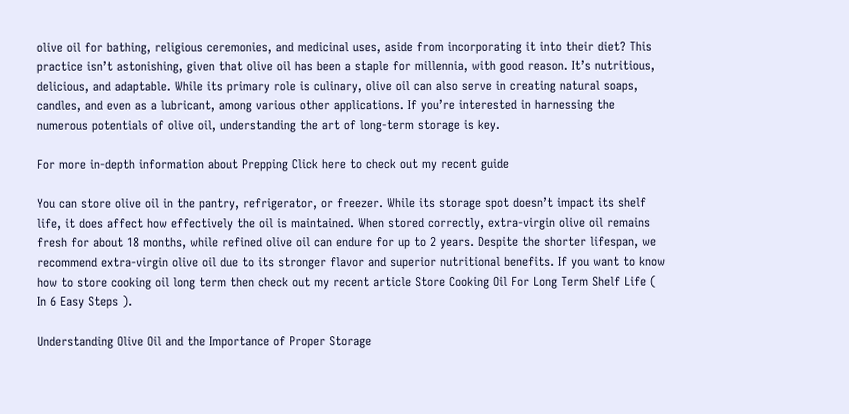olive oil for bathing, religious ceremonies, and medicinal uses, aside from incorporating it into their diet? This practice isn’t astonishing, given that olive oil has been a staple for millennia, with good reason. It’s nutritious, delicious, and adaptable. While its primary role is culinary, olive oil can also serve in creating natural soaps, candles, and even as a lubricant, among various other applications. If you’re interested in harnessing the numerous potentials of olive oil, understanding the art of long-term storage is key.

For more in-depth information about Prepping Click here to check out my recent guide

You can store olive oil in the pantry, refrigerator, or freezer. While its storage spot doesn’t impact its shelf life, it does affect how effectively the oil is maintained. When stored correctly, extra-virgin olive oil remains fresh for about 18 months, while refined olive oil can endure for up to 2 years. Despite the shorter lifespan, we recommend extra-virgin olive oil due to its stronger flavor and superior nutritional benefits. If you want to know how to store cooking oil long term then check out my recent article Store Cooking Oil For Long Term Shelf Life ( In 6 Easy Steps ).

Understanding Olive Oil and the Importance of Proper Storage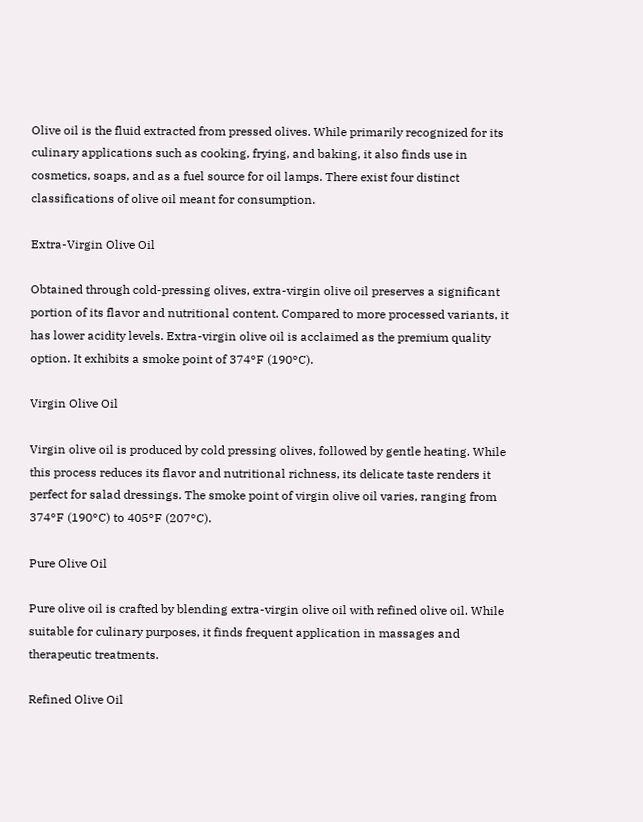Olive oil is the fluid extracted from pressed olives. While primarily recognized for its culinary applications such as cooking, frying, and baking, it also finds use in cosmetics, soaps, and as a fuel source for oil lamps. There exist four distinct classifications of olive oil meant for consumption.

Extra-Virgin Olive Oil

Obtained through cold-pressing olives, extra-virgin olive oil preserves a significant portion of its flavor and nutritional content. Compared to more processed variants, it has lower acidity levels. Extra-virgin olive oil is acclaimed as the premium quality option. It exhibits a smoke point of 374°F (190°C).

Virgin Olive Oil

Virgin olive oil is produced by cold pressing olives, followed by gentle heating. While this process reduces its flavor and nutritional richness, its delicate taste renders it perfect for salad dressings. The smoke point of virgin olive oil varies, ranging from 374°F (190°C) to 405°F (207°C).

Pure Olive Oil

Pure olive oil is crafted by blending extra-virgin olive oil with refined olive oil. While suitable for culinary purposes, it finds frequent application in massages and therapeutic treatments.

Refined Olive Oil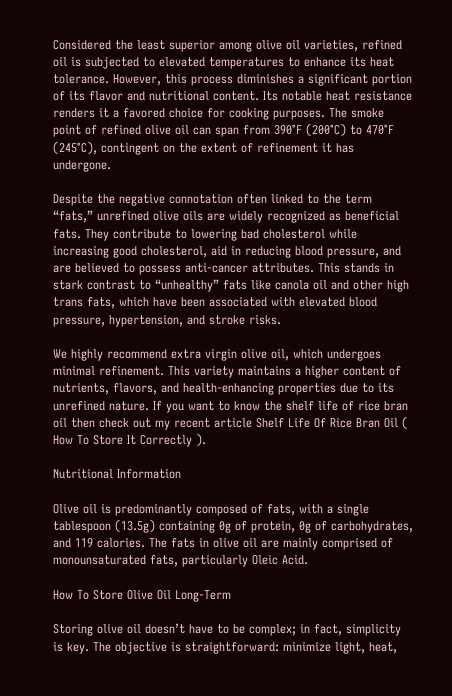Considered the least superior among olive oil varieties, refined oil is subjected to elevated temperatures to enhance its heat tolerance. However, this process diminishes a significant portion of its flavor and nutritional content. Its notable heat resistance renders it a favored choice for cooking purposes. The smoke point of refined olive oil can span from 390°F (200°C) to 470°F (245°C), contingent on the extent of refinement it has undergone.

Despite the negative connotation often linked to the term “fats,” unrefined olive oils are widely recognized as beneficial fats. They contribute to lowering bad cholesterol while increasing good cholesterol, aid in reducing blood pressure, and are believed to possess anti-cancer attributes. This stands in stark contrast to “unhealthy” fats like canola oil and other high trans fats, which have been associated with elevated blood pressure, hypertension, and stroke risks.

We highly recommend extra virgin olive oil, which undergoes minimal refinement. This variety maintains a higher content of nutrients, flavors, and health-enhancing properties due to its unrefined nature. If you want to know the shelf life of rice bran oil then check out my recent article Shelf Life Of Rice Bran Oil ( How To Store It Correctly ).

Nutritional Information

Olive oil is predominantly composed of fats, with a single tablespoon (13.5g) containing 0g of protein, 0g of carbohydrates, and 119 calories. The fats in olive oil are mainly comprised of monounsaturated fats, particularly Oleic Acid.

How To Store Olive Oil Long-Term

Storing olive oil doesn’t have to be complex; in fact, simplicity is key. The objective is straightforward: minimize light, heat,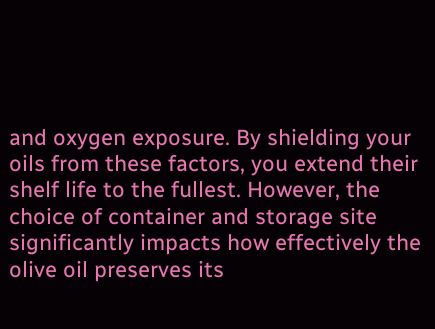and oxygen exposure. By shielding your oils from these factors, you extend their shelf life to the fullest. However, the choice of container and storage site significantly impacts how effectively the olive oil preserves its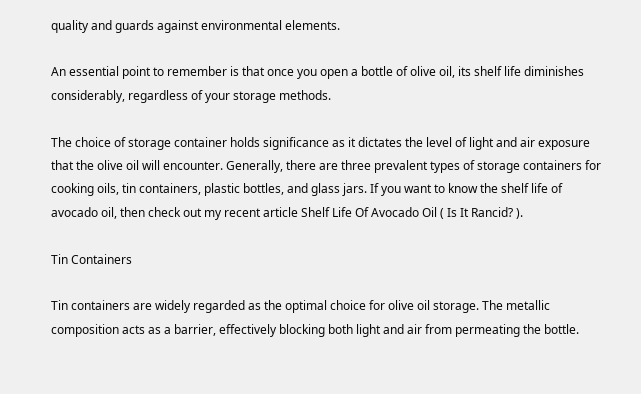quality and guards against environmental elements.

An essential point to remember is that once you open a bottle of olive oil, its shelf life diminishes considerably, regardless of your storage methods.

The choice of storage container holds significance as it dictates the level of light and air exposure that the olive oil will encounter. Generally, there are three prevalent types of storage containers for cooking oils, tin containers, plastic bottles, and glass jars. If you want to know the shelf life of avocado oil, then check out my recent article Shelf Life Of Avocado Oil ( Is It Rancid? ).

Tin Containers

Tin containers are widely regarded as the optimal choice for olive oil storage. The metallic composition acts as a barrier, effectively blocking both light and air from permeating the bottle.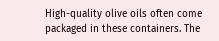High-quality olive oils often come packaged in these containers. The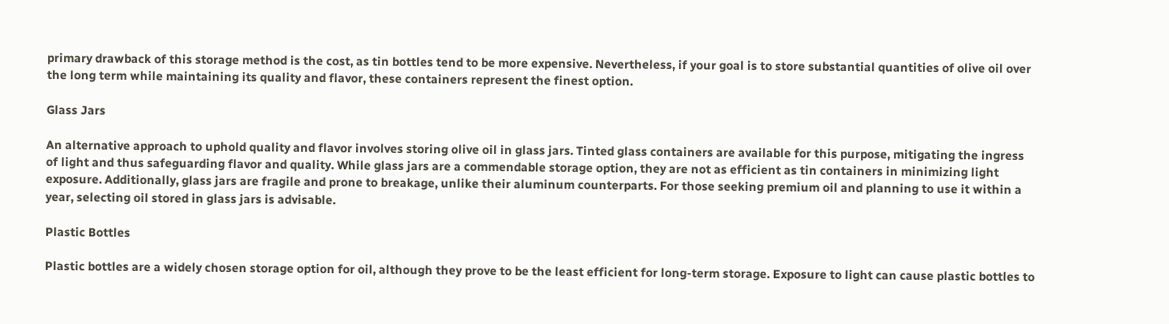primary drawback of this storage method is the cost, as tin bottles tend to be more expensive. Nevertheless, if your goal is to store substantial quantities of olive oil over the long term while maintaining its quality and flavor, these containers represent the finest option.

Glass Jars

An alternative approach to uphold quality and flavor involves storing olive oil in glass jars. Tinted glass containers are available for this purpose, mitigating the ingress of light and thus safeguarding flavor and quality. While glass jars are a commendable storage option, they are not as efficient as tin containers in minimizing light exposure. Additionally, glass jars are fragile and prone to breakage, unlike their aluminum counterparts. For those seeking premium oil and planning to use it within a year, selecting oil stored in glass jars is advisable.

Plastic Bottles

Plastic bottles are a widely chosen storage option for oil, although they prove to be the least efficient for long-term storage. Exposure to light can cause plastic bottles to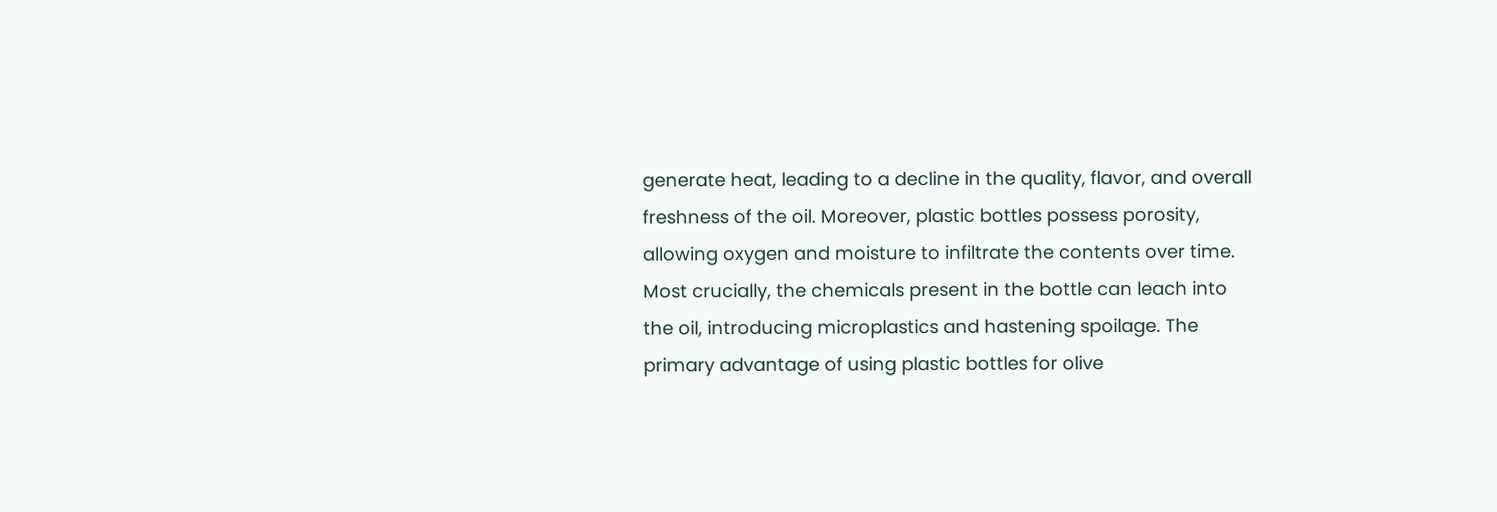generate heat, leading to a decline in the quality, flavor, and overall freshness of the oil. Moreover, plastic bottles possess porosity, allowing oxygen and moisture to infiltrate the contents over time. Most crucially, the chemicals present in the bottle can leach into the oil, introducing microplastics and hastening spoilage. The primary advantage of using plastic bottles for olive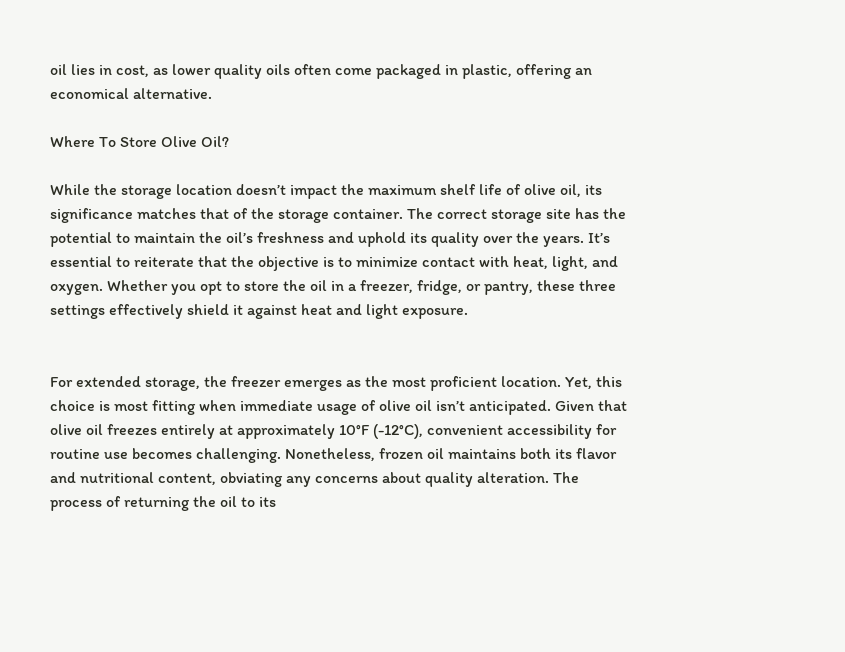oil lies in cost, as lower quality oils often come packaged in plastic, offering an economical alternative.

Where To Store Olive Oil?

While the storage location doesn’t impact the maximum shelf life of olive oil, its significance matches that of the storage container. The correct storage site has the potential to maintain the oil’s freshness and uphold its quality over the years. It’s essential to reiterate that the objective is to minimize contact with heat, light, and oxygen. Whether you opt to store the oil in a freezer, fridge, or pantry, these three settings effectively shield it against heat and light exposure.


For extended storage, the freezer emerges as the most proficient location. Yet, this choice is most fitting when immediate usage of olive oil isn’t anticipated. Given that olive oil freezes entirely at approximately 10°F (-12°C), convenient accessibility for routine use becomes challenging. Nonetheless, frozen oil maintains both its flavor and nutritional content, obviating any concerns about quality alteration. The process of returning the oil to its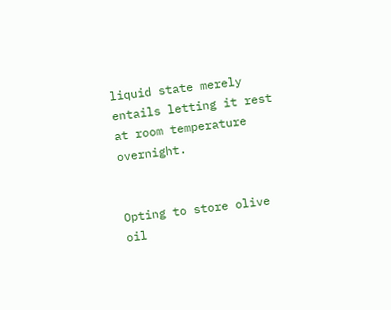liquid state merely entails letting it rest at room temperature overnight.


Opting to store olive oil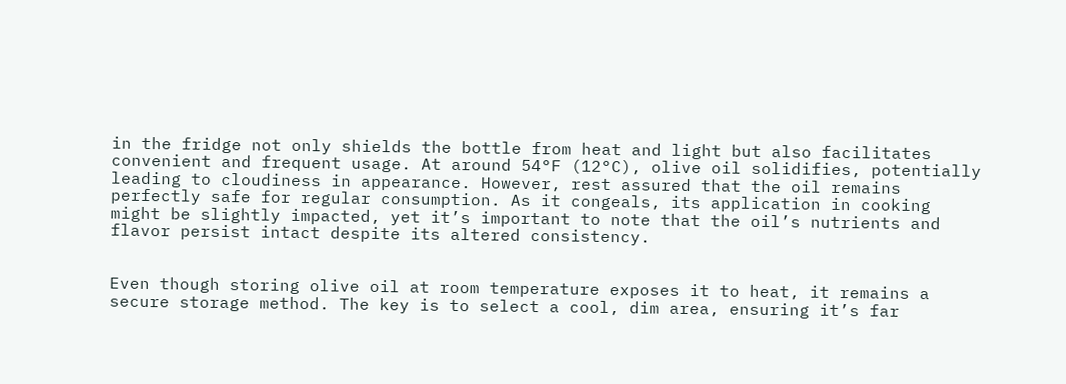in the fridge not only shields the bottle from heat and light but also facilitates convenient and frequent usage. At around 54°F (12°C), olive oil solidifies, potentially leading to cloudiness in appearance. However, rest assured that the oil remains perfectly safe for regular consumption. As it congeals, its application in cooking might be slightly impacted, yet it’s important to note that the oil’s nutrients and flavor persist intact despite its altered consistency.


Even though storing olive oil at room temperature exposes it to heat, it remains a secure storage method. The key is to select a cool, dim area, ensuring it’s far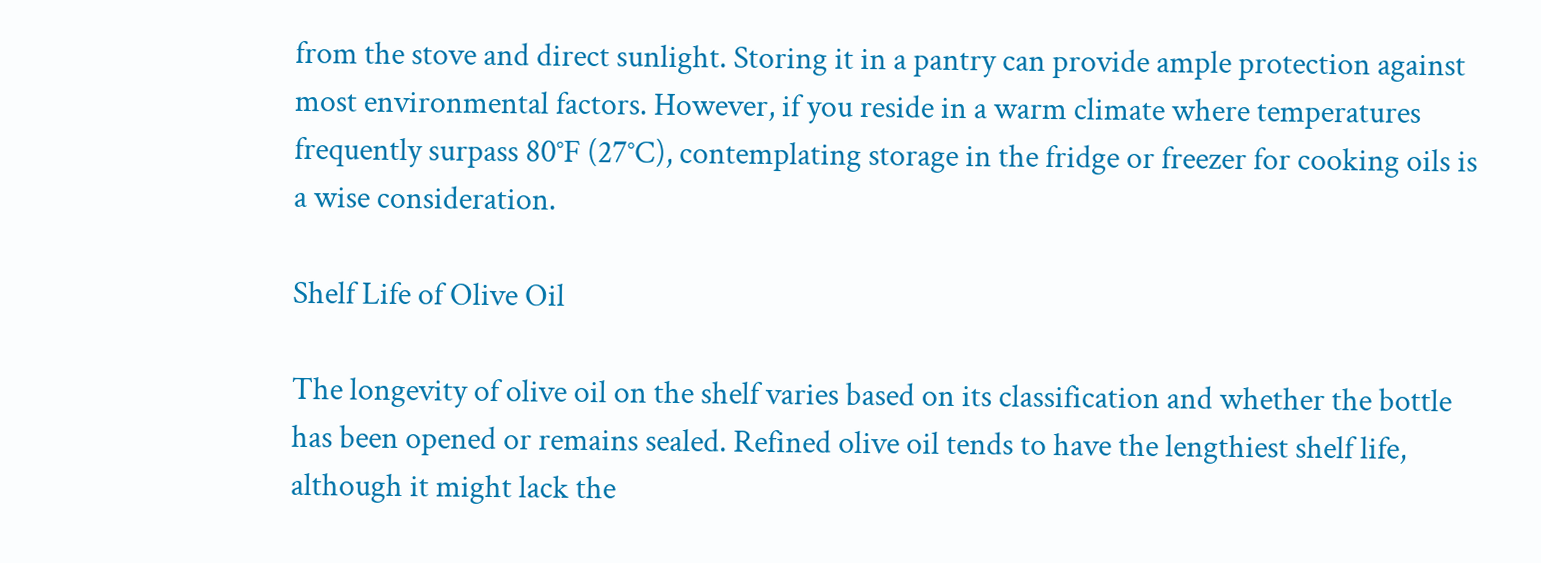from the stove and direct sunlight. Storing it in a pantry can provide ample protection against most environmental factors. However, if you reside in a warm climate where temperatures frequently surpass 80°F (27°C), contemplating storage in the fridge or freezer for cooking oils is a wise consideration.

Shelf Life of Olive Oil

The longevity of olive oil on the shelf varies based on its classification and whether the bottle has been opened or remains sealed. Refined olive oil tends to have the lengthiest shelf life, although it might lack the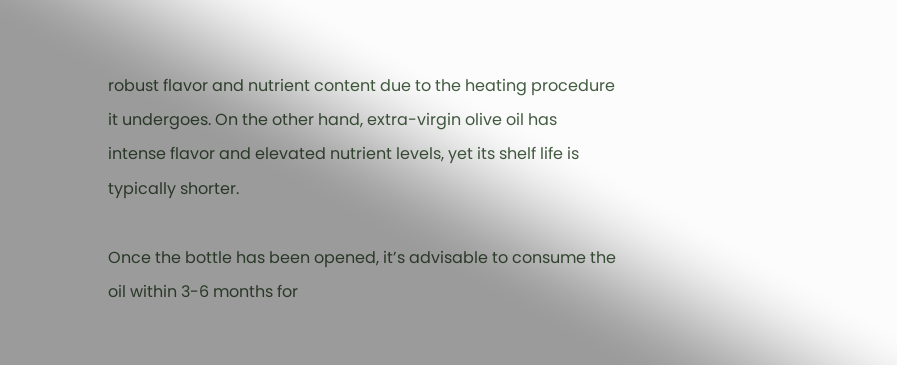robust flavor and nutrient content due to the heating procedure it undergoes. On the other hand, extra-virgin olive oil has intense flavor and elevated nutrient levels, yet its shelf life is typically shorter.

Once the bottle has been opened, it’s advisable to consume the oil within 3-6 months for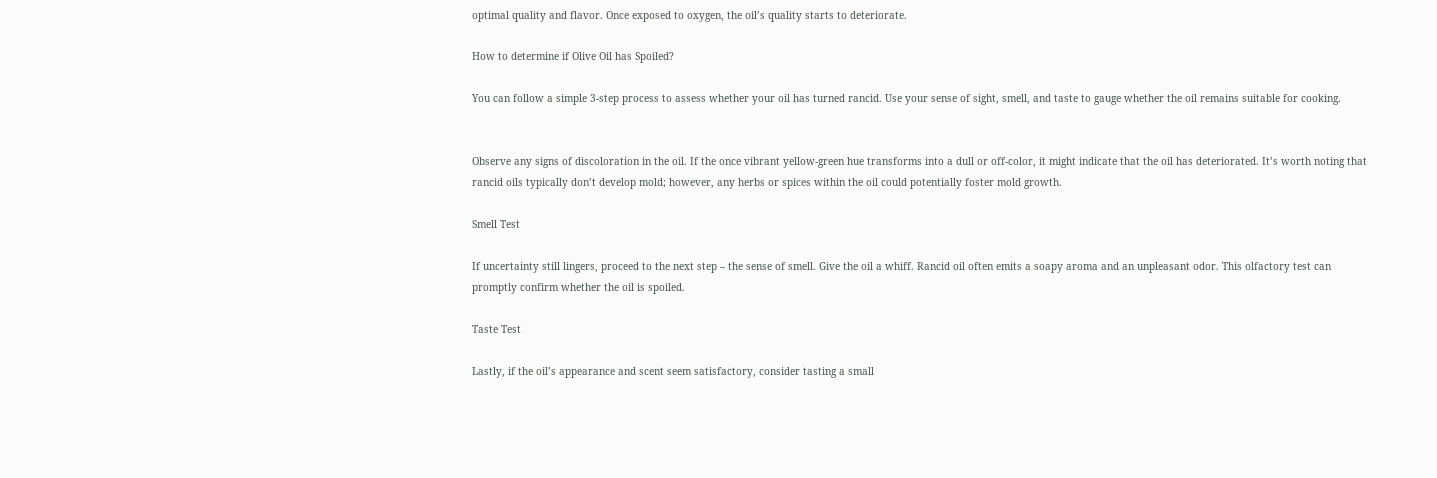optimal quality and flavor. Once exposed to oxygen, the oil’s quality starts to deteriorate.

How to determine if Olive Oil has Spoiled?

You can follow a simple 3-step process to assess whether your oil has turned rancid. Use your sense of sight, smell, and taste to gauge whether the oil remains suitable for cooking.


Observe any signs of discoloration in the oil. If the once vibrant yellow-green hue transforms into a dull or off-color, it might indicate that the oil has deteriorated. It’s worth noting that rancid oils typically don’t develop mold; however, any herbs or spices within the oil could potentially foster mold growth.

Smell Test

If uncertainty still lingers, proceed to the next step – the sense of smell. Give the oil a whiff. Rancid oil often emits a soapy aroma and an unpleasant odor. This olfactory test can promptly confirm whether the oil is spoiled.

Taste Test

Lastly, if the oil’s appearance and scent seem satisfactory, consider tasting a small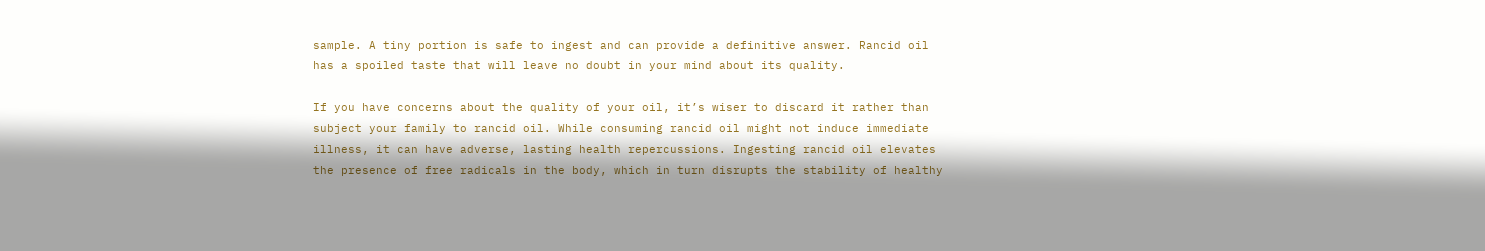sample. A tiny portion is safe to ingest and can provide a definitive answer. Rancid oil has a spoiled taste that will leave no doubt in your mind about its quality.

If you have concerns about the quality of your oil, it’s wiser to discard it rather than subject your family to rancid oil. While consuming rancid oil might not induce immediate illness, it can have adverse, lasting health repercussions. Ingesting rancid oil elevates the presence of free radicals in the body, which in turn disrupts the stability of healthy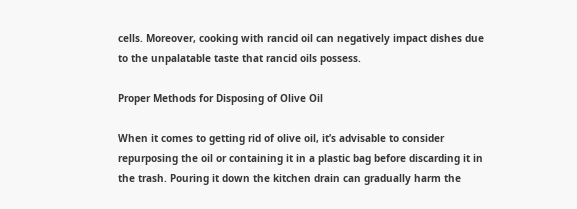cells. Moreover, cooking with rancid oil can negatively impact dishes due to the unpalatable taste that rancid oils possess.

Proper Methods for Disposing of Olive Oil

When it comes to getting rid of olive oil, it’s advisable to consider repurposing the oil or containing it in a plastic bag before discarding it in the trash. Pouring it down the kitchen drain can gradually harm the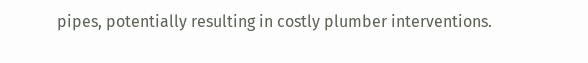pipes, potentially resulting in costly plumber interventions.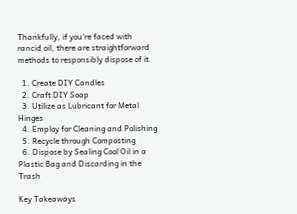Thankfully, if you’re faced with rancid oil, there are straightforward methods to responsibly dispose of it.

  1. Create DIY Candles
  2. Craft DIY Soap
  3. Utilize as Lubricant for Metal Hinges
  4. Employ for Cleaning and Polishing
  5. Recycle through Composting
  6. Dispose by Sealing Cool Oil in a Plastic Bag and Discarding in the Trash

Key Takeaways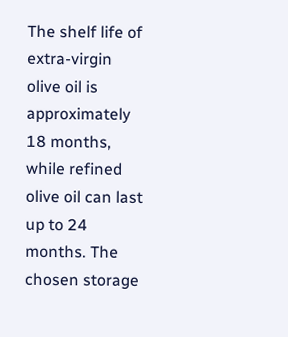The shelf life of extra-virgin olive oil is approximately 18 months, while refined olive oil can last up to 24 months. The chosen storage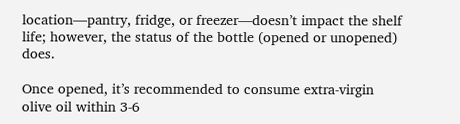location—pantry, fridge, or freezer—doesn’t impact the shelf life; however, the status of the bottle (opened or unopened) does.

Once opened, it’s recommended to consume extra-virgin olive oil within 3-6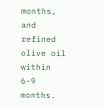months, and refined olive oil within 6-9 months.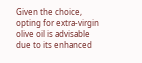Given the choice, opting for extra-virgin olive oil is advisable due to its enhanced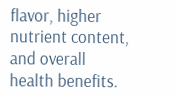flavor, higher nutrient content, and overall health benefits.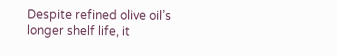Despite refined olive oil’s longer shelf life, it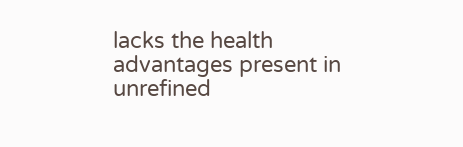lacks the health advantages present in unrefined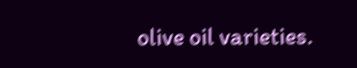olive oil varieties.